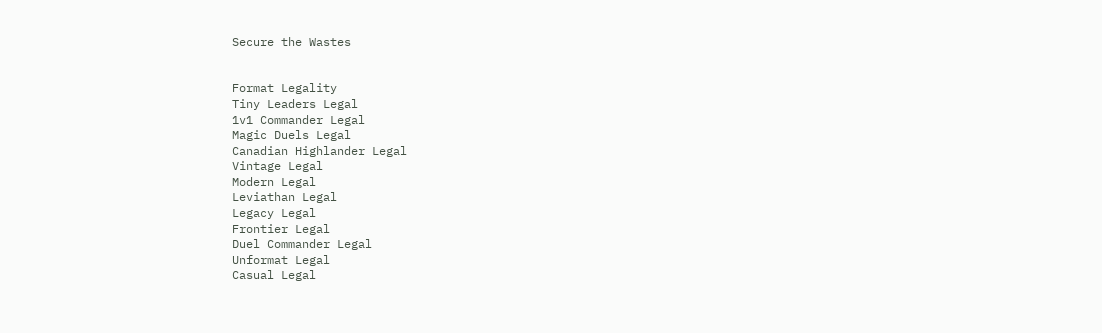Secure the Wastes


Format Legality
Tiny Leaders Legal
1v1 Commander Legal
Magic Duels Legal
Canadian Highlander Legal
Vintage Legal
Modern Legal
Leviathan Legal
Legacy Legal
Frontier Legal
Duel Commander Legal
Unformat Legal
Casual Legal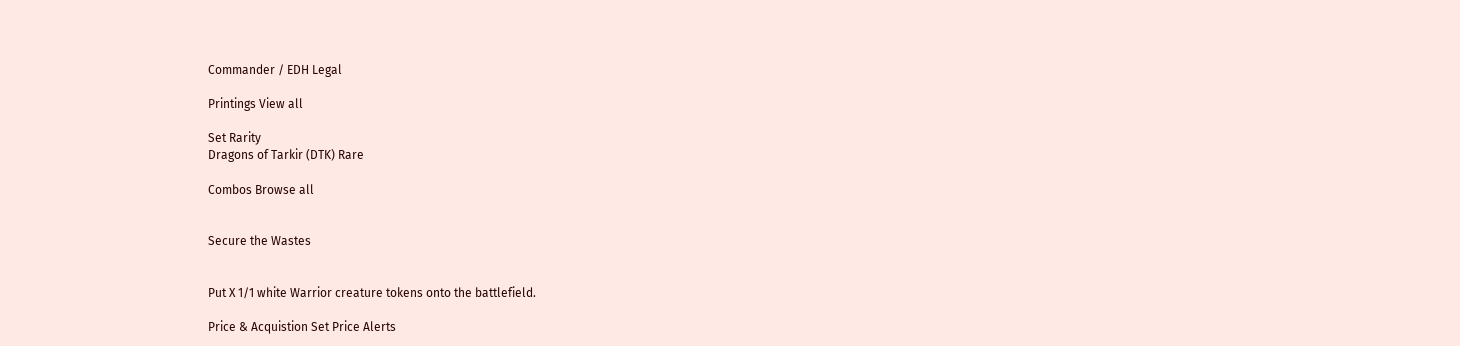Commander / EDH Legal

Printings View all

Set Rarity
Dragons of Tarkir (DTK) Rare

Combos Browse all


Secure the Wastes


Put X 1/1 white Warrior creature tokens onto the battlefield.

Price & Acquistion Set Price Alerts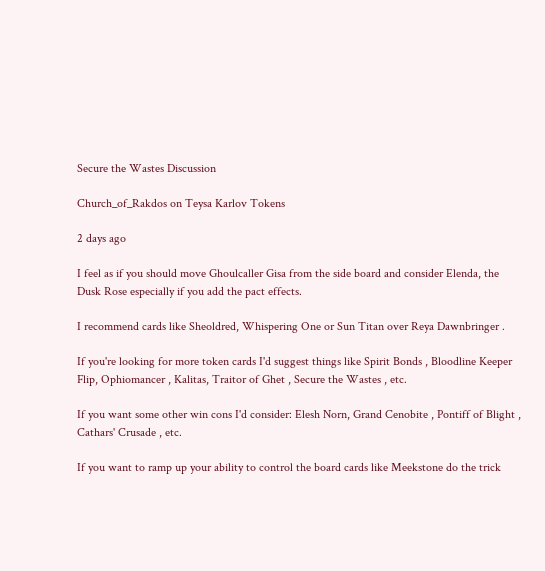Secure the Wastes Discussion

Church_of_Rakdos on Teysa Karlov Tokens

2 days ago

I feel as if you should move Ghoulcaller Gisa from the side board and consider Elenda, the Dusk Rose especially if you add the pact effects.

I recommend cards like Sheoldred, Whispering One or Sun Titan over Reya Dawnbringer .

If you're looking for more token cards I'd suggest things like Spirit Bonds , Bloodline Keeper  Flip, Ophiomancer , Kalitas, Traitor of Ghet , Secure the Wastes , etc.

If you want some other win cons I'd consider: Elesh Norn, Grand Cenobite , Pontiff of Blight , Cathars' Crusade , etc.

If you want to ramp up your ability to control the board cards like Meekstone do the trick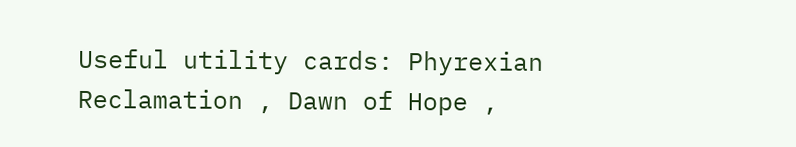Useful utility cards: Phyrexian Reclamation , Dawn of Hope ,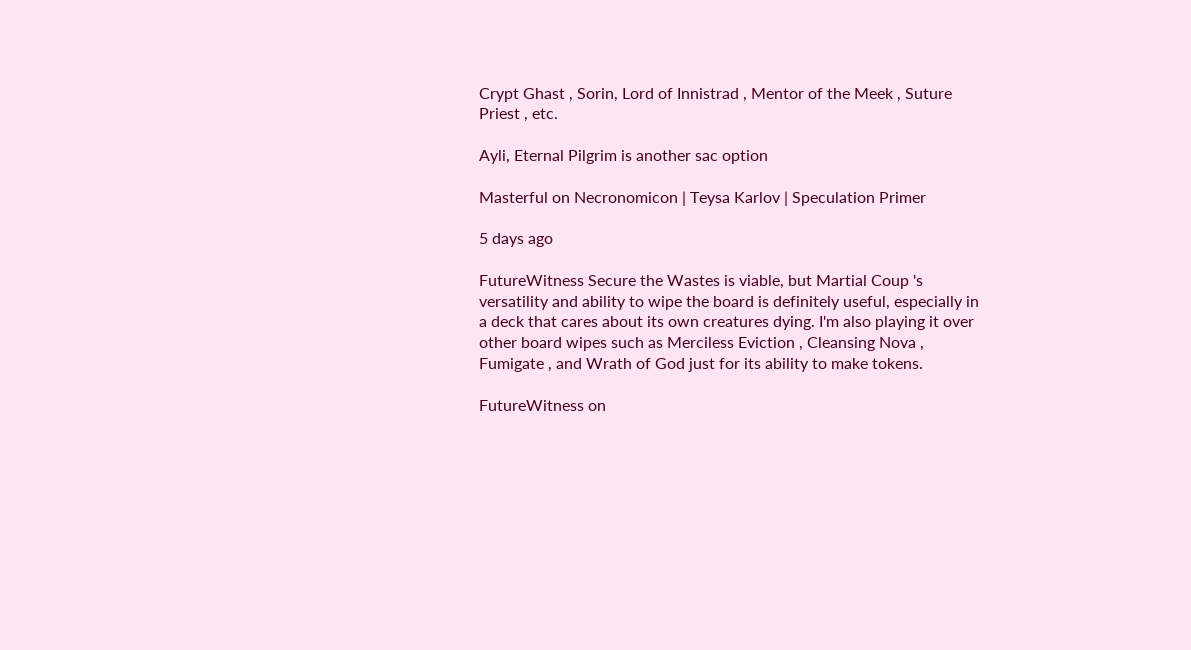Crypt Ghast , Sorin, Lord of Innistrad , Mentor of the Meek , Suture Priest , etc.

Ayli, Eternal Pilgrim is another sac option

Masterful on Necronomicon | Teysa Karlov | Speculation Primer

5 days ago

FutureWitness Secure the Wastes is viable, but Martial Coup 's versatility and ability to wipe the board is definitely useful, especially in a deck that cares about its own creatures dying. I'm also playing it over other board wipes such as Merciless Eviction , Cleansing Nova , Fumigate , and Wrath of God just for its ability to make tokens.

FutureWitness on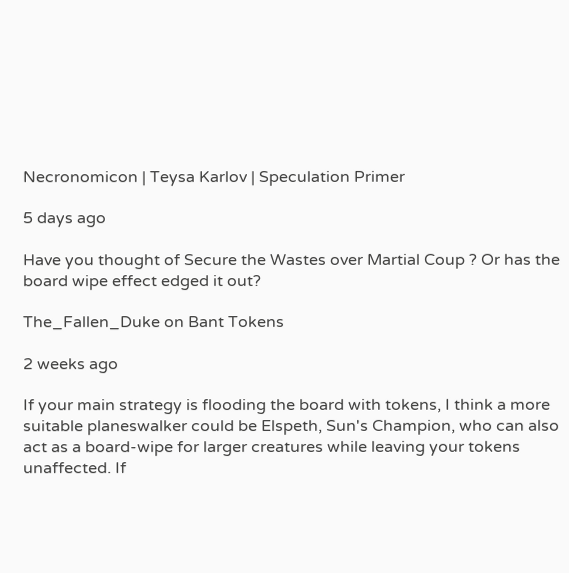Necronomicon | Teysa Karlov | Speculation Primer

5 days ago

Have you thought of Secure the Wastes over Martial Coup ? Or has the board wipe effect edged it out?

The_Fallen_Duke on Bant Tokens

2 weeks ago

If your main strategy is flooding the board with tokens, I think a more suitable planeswalker could be Elspeth, Sun's Champion, who can also act as a board-wipe for larger creatures while leaving your tokens unaffected. If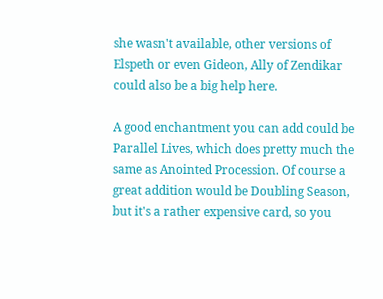she wasn't available, other versions of Elspeth or even Gideon, Ally of Zendikar could also be a big help here.

A good enchantment you can add could be Parallel Lives, which does pretty much the same as Anointed Procession. Of course a great addition would be Doubling Season, but it's a rather expensive card, so you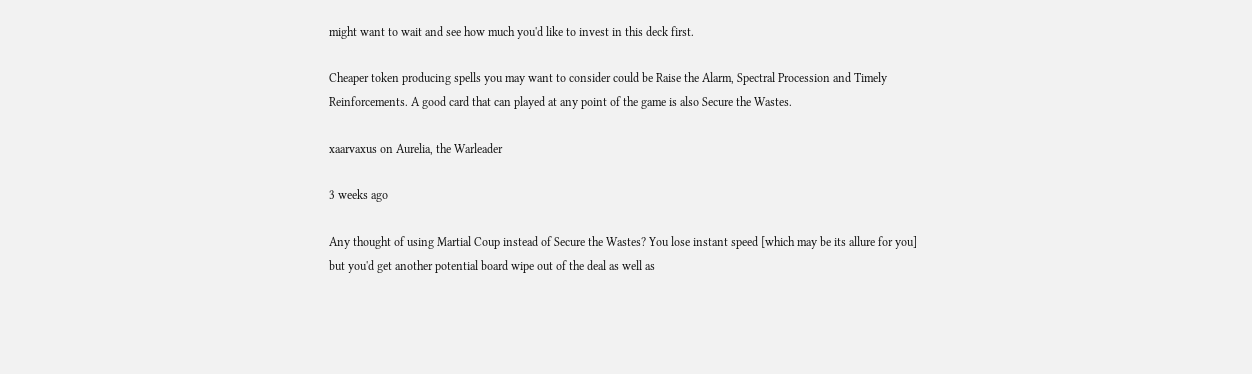might want to wait and see how much you'd like to invest in this deck first.

Cheaper token producing spells you may want to consider could be Raise the Alarm, Spectral Procession and Timely Reinforcements. A good card that can played at any point of the game is also Secure the Wastes.

xaarvaxus on Aurelia, the Warleader

3 weeks ago

Any thought of using Martial Coup instead of Secure the Wastes? You lose instant speed [which may be its allure for you] but you'd get another potential board wipe out of the deal as well as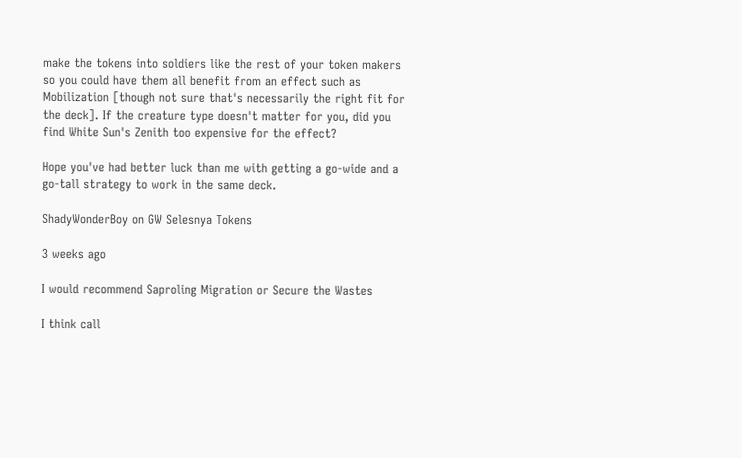make the tokens into soldiers like the rest of your token makers so you could have them all benefit from an effect such as Mobilization [though not sure that's necessarily the right fit for the deck]. If the creature type doesn't matter for you, did you find White Sun's Zenith too expensive for the effect?

Hope you've had better luck than me with getting a go-wide and a go-tall strategy to work in the same deck.

ShadyWonderBoy on GW Selesnya Tokens

3 weeks ago

I would recommend Saproling Migration or Secure the Wastes

I think call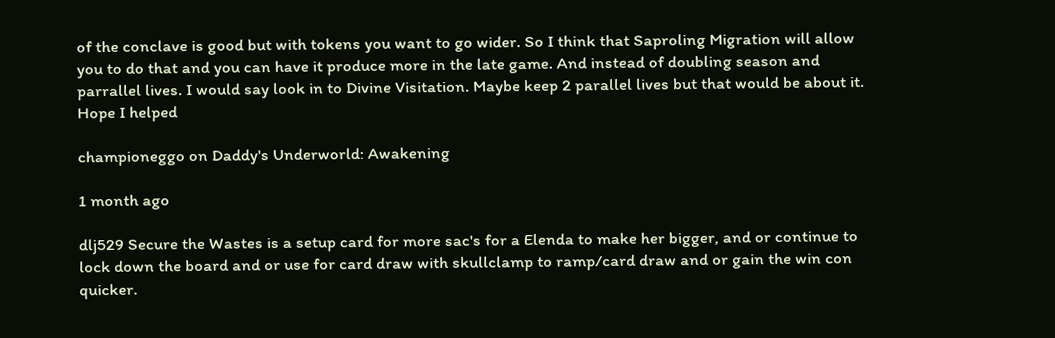of the conclave is good but with tokens you want to go wider. So I think that Saproling Migration will allow you to do that and you can have it produce more in the late game. And instead of doubling season and parrallel lives. I would say look in to Divine Visitation. Maybe keep 2 parallel lives but that would be about it. Hope I helped

championeggo on Daddy's Underworld: Awakening

1 month ago

dlj529 Secure the Wastes is a setup card for more sac's for a Elenda to make her bigger, and or continue to lock down the board and or use for card draw with skullclamp to ramp/card draw and or gain the win con quicker.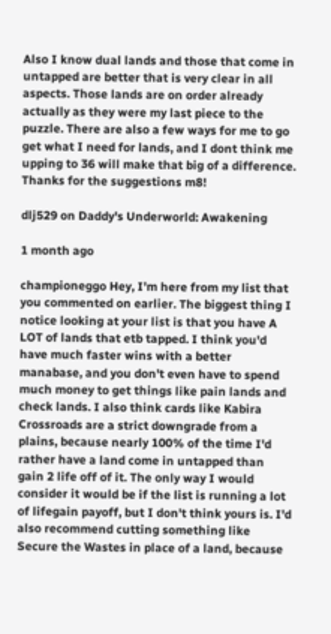Also I know dual lands and those that come in untapped are better that is very clear in all aspects. Those lands are on order already actually as they were my last piece to the puzzle. There are also a few ways for me to go get what I need for lands, and I dont think me upping to 36 will make that big of a difference. Thanks for the suggestions m8!

dlj529 on Daddy's Underworld: Awakening

1 month ago

championeggo Hey, I'm here from my list that you commented on earlier. The biggest thing I notice looking at your list is that you have A LOT of lands that etb tapped. I think you'd have much faster wins with a better manabase, and you don't even have to spend much money to get things like pain lands and check lands. I also think cards like Kabira Crossroads are a strict downgrade from a plains, because nearly 100% of the time I'd rather have a land come in untapped than gain 2 life off of it. The only way I would consider it would be if the list is running a lot of lifegain payoff, but I don't think yours is. I'd also recommend cutting something like Secure the Wastes in place of a land, because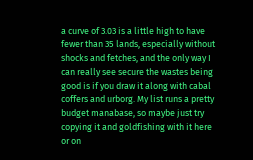a curve of 3.03 is a little high to have fewer than 35 lands, especially without shocks and fetches, and the only way I can really see secure the wastes being good is if you draw it along with cabal coffers and urborg. My list runs a pretty budget manabase, so maybe just try copying it and goldfishing with it here or on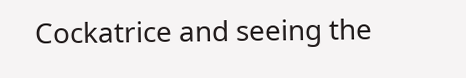Cockatrice and seeing the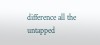difference all the untapped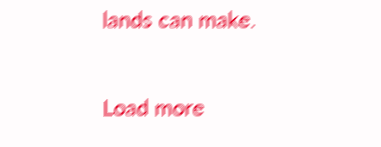lands can make.

Load more